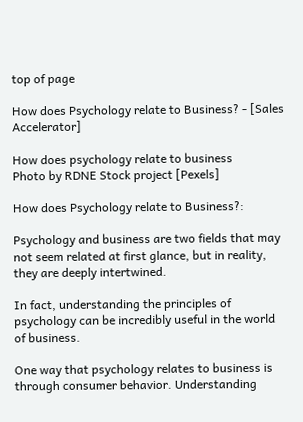top of page

How does Psychology relate to Business? - [Sales Accelerator]

How does psychology relate to business
Photo by RDNE Stock project [Pexels]

How does Psychology relate to Business?:

Psychology and business are two fields that may not seem related at first glance, but in reality, they are deeply intertwined.

In fact, understanding the principles of psychology can be incredibly useful in the world of business.

One way that psychology relates to business is through consumer behavior. Understanding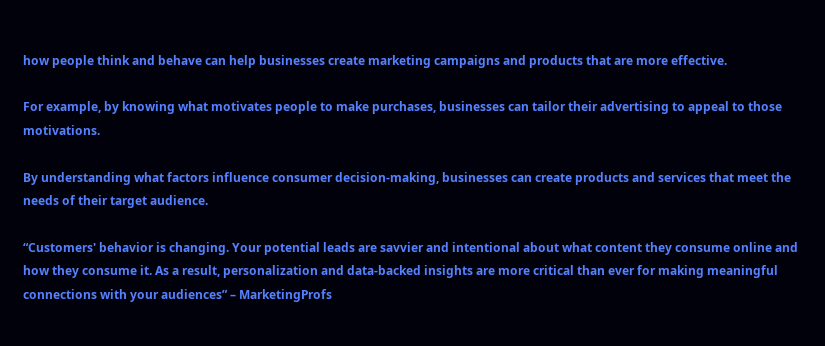how people think and behave can help businesses create marketing campaigns and products that are more effective.

For example, by knowing what motivates people to make purchases, businesses can tailor their advertising to appeal to those motivations.

By understanding what factors influence consumer decision-making, businesses can create products and services that meet the needs of their target audience.

“Customers' behavior is changing. Your potential leads are savvier and intentional about what content they consume online and how they consume it. As a result, personalization and data-backed insights are more critical than ever for making meaningful connections with your audiences” – MarketingProfs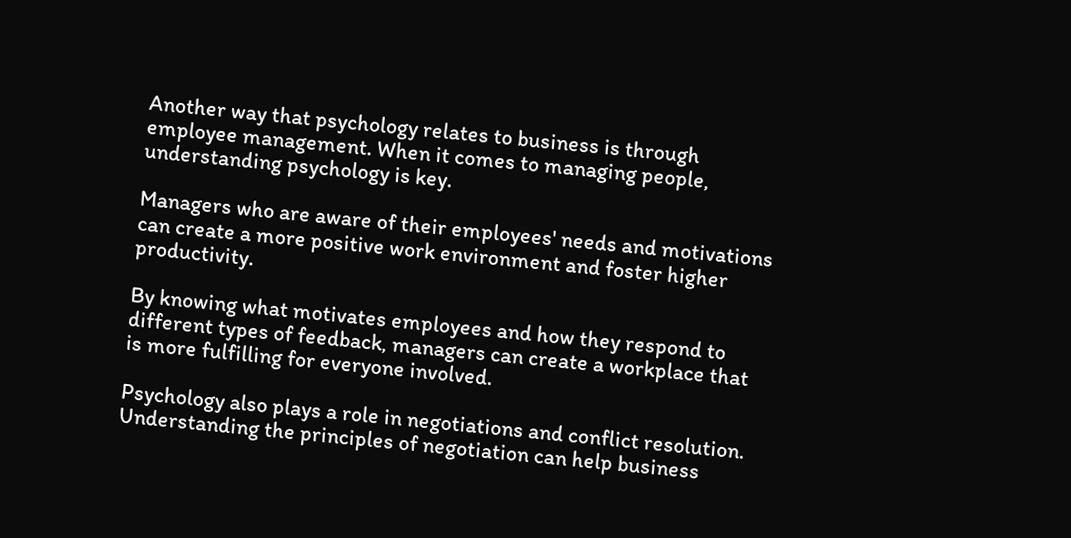Another way that psychology relates to business is through employee management. When it comes to managing people, understanding psychology is key.

Managers who are aware of their employees' needs and motivations can create a more positive work environment and foster higher productivity.

By knowing what motivates employees and how they respond to different types of feedback, managers can create a workplace that is more fulfilling for everyone involved.

Psychology also plays a role in negotiations and conflict resolution. Understanding the principles of negotiation can help business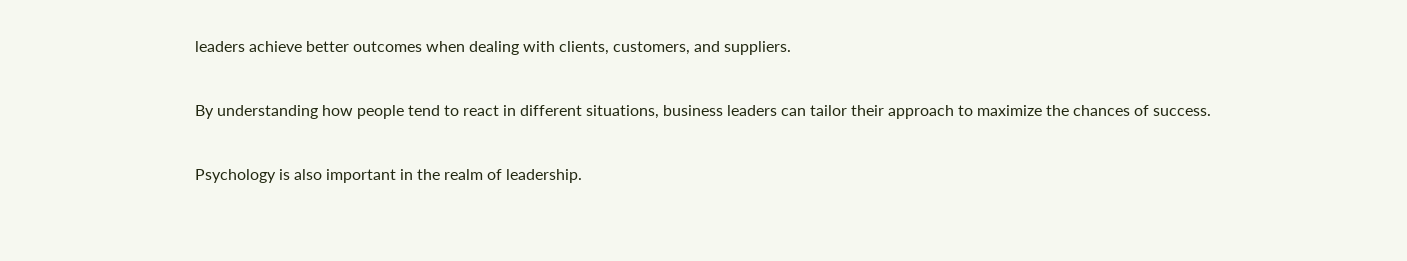leaders achieve better outcomes when dealing with clients, customers, and suppliers.

By understanding how people tend to react in different situations, business leaders can tailor their approach to maximize the chances of success.

Psychology is also important in the realm of leadership.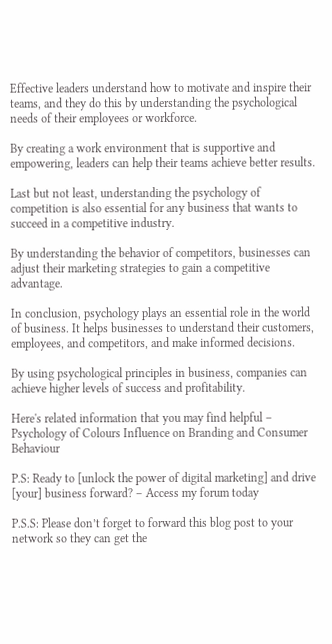Effective leaders understand how to motivate and inspire their teams, and they do this by understanding the psychological needs of their employees or workforce.

By creating a work environment that is supportive and empowering, leaders can help their teams achieve better results.

Last but not least, understanding the psychology of competition is also essential for any business that wants to succeed in a competitive industry.

By understanding the behavior of competitors, businesses can adjust their marketing strategies to gain a competitive advantage.

In conclusion, psychology plays an essential role in the world of business. It helps businesses to understand their customers, employees, and competitors, and make informed decisions.

By using psychological principles in business, companies can achieve higher levels of success and profitability.

Here's related information that you may find helpful – Psychology of Colours Influence on Branding and Consumer Behaviour

P.S: Ready to [unlock the power of digital marketing] and drive [your] business forward? – Access my forum today

P.S.S: Please don’t forget to forward this blog post to your network so they can get the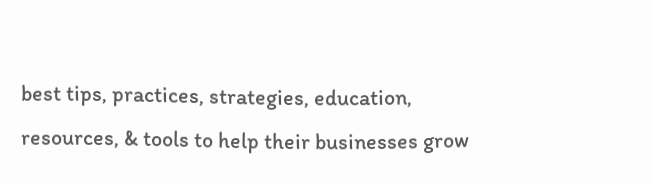best tips, practices, strategies, education, resources, & tools to help their businesses grow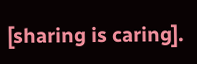[sharing is caring].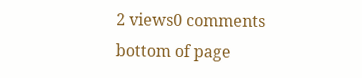2 views0 comments
bottom of page